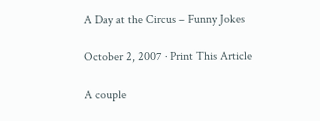A Day at the Circus – Funny Jokes

October 2, 2007 · Print This Article

A couple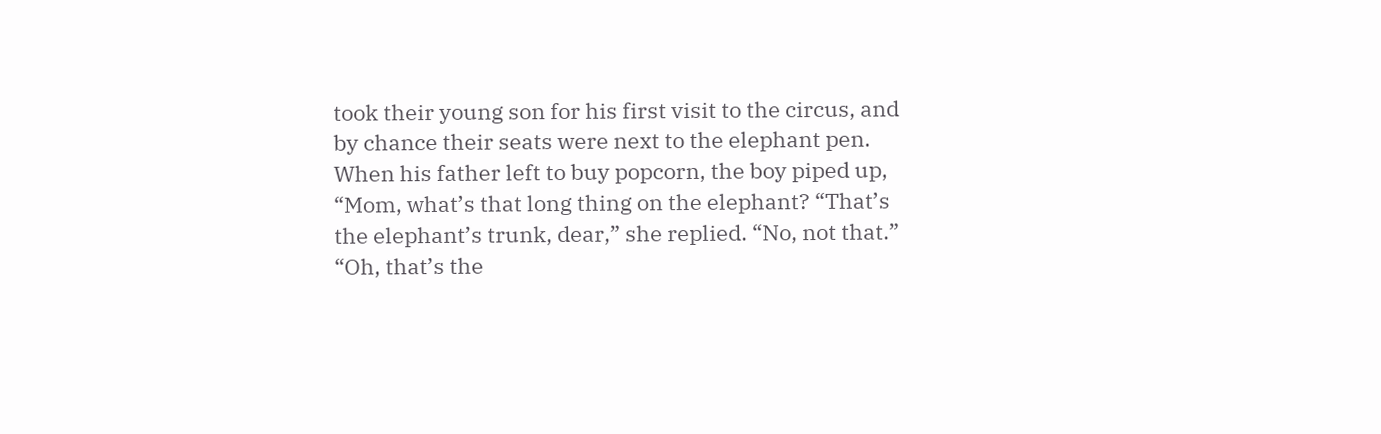took their young son for his first visit to the circus, and by chance their seats were next to the elephant pen. When his father left to buy popcorn, the boy piped up, “Mom, what’s that long thing on the elephant? “That’s the elephant’s trunk, dear,” she replied. “No, not that.” “Oh, that’s the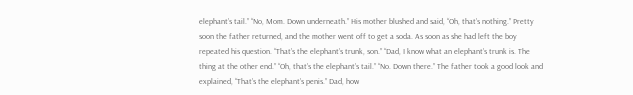elephant’s tail.” “No, Mom. Down underneath.” His mother blushed and said, “Oh, that’s nothing.” Pretty soon the father returned, and the mother went off to get a soda. As soon as she had left the boy repeated his question. “That’s the elephant’s trunk, son.” “Dad, I know what an elephant’s trunk is. The thing at the other end.” “Oh, that’s the elephant’s tail.” “No. Down there.” The father took a good look and explained, “That’s the elephant’s penis.” Dad, how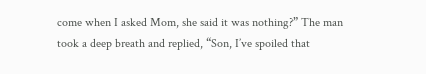come when I asked Mom, she said it was nothing?” The man took a deep breath and replied, “Son, I’ve spoiled that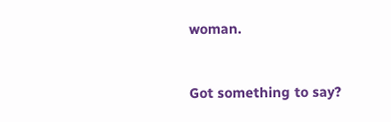woman.


Got something to say?